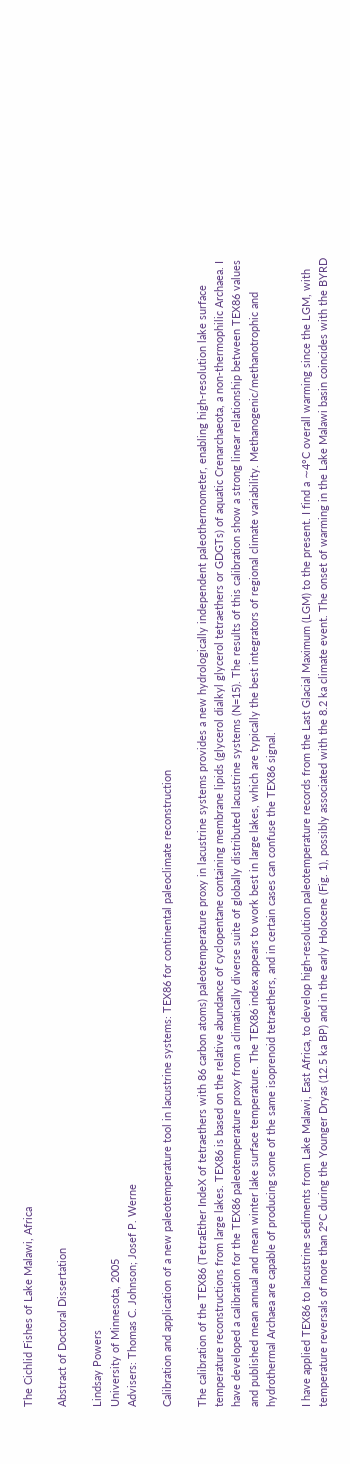The Cichlid Fishes of Lake Malawi, Africa

Abstract of Doctoral Dissertation

Lindsay Powers
University of Minnesota, 2005
Advisers: Thomas C. Johnson; Josef P. Werne

Calibration and application of a new paleotemperature tool in lacustrine systems: TEX86 for continental paleoclimate reconstruction

The calibration of the TEX86 (TetraEther IndeX of tetraethers with 86 carbon atoms) paleotemperature proxy in lacustrine systems provides a new hydrologically independent paleothermometer, enabling high-resolution lake surface temperature reconstructions from large lakes. TEX86 is based on the relative abundance of cyclopentane containing membrane lipids (glycerol dialkyl glycerol tetraethers or GDGTs) of aquatic Crenarchaeota, a non-thermophilic Archaea. I have developed a calibration for the TEX86 paleotemperature proxy from a climatically diverse suite of globally distributed lacustrine systems (N=15). The results of this calibration show a strong linear relationship between TEX86 values and published mean annual and mean winter lake surface temperature. The TEX86 index appears to work best in large lakes, which are typically the best integrators of regional climate variability. Methanogenic/methanotrophic and hydrothermal Archaea are capable of producing some of the same isoprenoid tetraethers, and in certain cases can confuse the TEX86 signal.

I have applied TEX86 to lacustrine sediments from Lake Malawi, East Africa, to develop high-resolution paleotemperature records from the Last Glacial Maximum (LGM) to the present. I find a ∼4°C overall warming since the LGM, with temperature reversals of more than 2°C during the Younger Dryas (12.5 ka BP) and in the early Holocene (Fig. 1), possibly associated with the 8.2 ka climate event. The onset of warming in the Lake Malawi basin coincides with the BYRD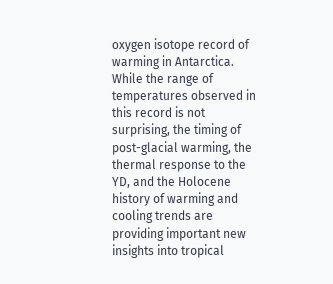oxygen isotope record of warming in Antarctica. While the range of temperatures observed in this record is not surprising, the timing of post-glacial warming, the thermal response to the YD, and the Holocene history of warming and cooling trends are providing important new insights into tropical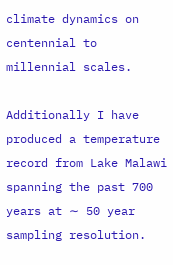climate dynamics on centennial to millennial scales.

Additionally I have produced a temperature record from Lake Malawi spanning the past 700 years at ∼ 50 year sampling resolution.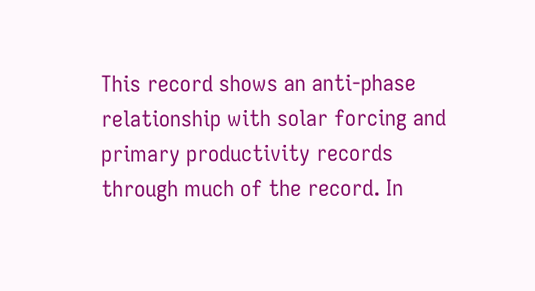This record shows an anti-phase relationship with solar forcing and primary productivity records through much of the record. In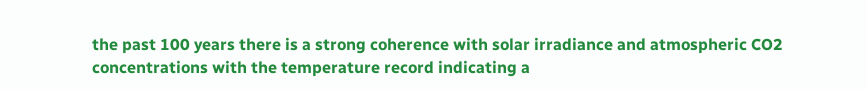the past 100 years there is a strong coherence with solar irradiance and atmospheric CO2 concentrations with the temperature record indicating a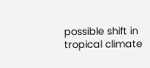possible shift in tropical climate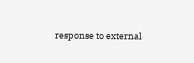response to external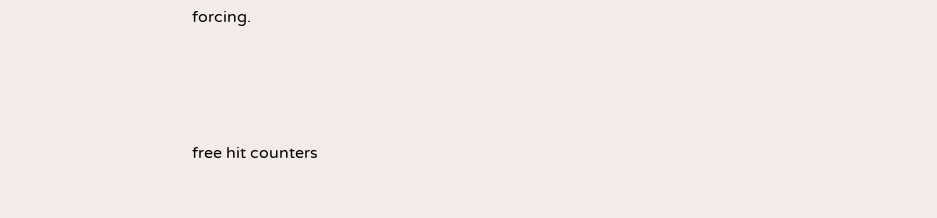forcing.




free hit counters